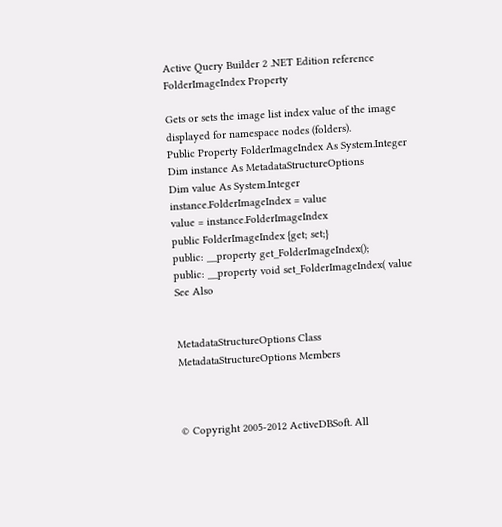Active Query Builder 2 .NET Edition reference
FolderImageIndex Property

Gets or sets the image list index value of the image displayed for namespace nodes (folders).
Public Property FolderImageIndex As System.Integer
Dim instance As MetadataStructureOptions
Dim value As System.Integer
instance.FolderImageIndex = value
value = instance.FolderImageIndex
public FolderImageIndex {get; set;}
public: __property get_FolderImageIndex();
public: __property void set_FolderImageIndex( value
See Also


MetadataStructureOptions Class
MetadataStructureOptions Members



© Copyright 2005-2012 ActiveDBSoft. All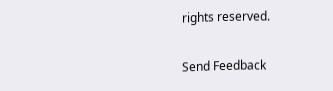rights reserved.

Send Feedback